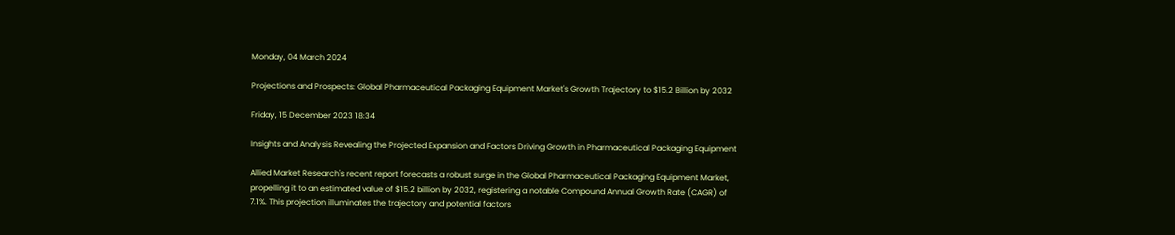Monday, 04 March 2024

Projections and Prospects: Global Pharmaceutical Packaging Equipment Market's Growth Trajectory to $15.2 Billion by 2032

Friday, 15 December 2023 18:34

Insights and Analysis Revealing the Projected Expansion and Factors Driving Growth in Pharmaceutical Packaging Equipment

Allied Market Research's recent report forecasts a robust surge in the Global Pharmaceutical Packaging Equipment Market, propelling it to an estimated value of $15.2 billion by 2032, registering a notable Compound Annual Growth Rate (CAGR) of 7.1%. This projection illuminates the trajectory and potential factors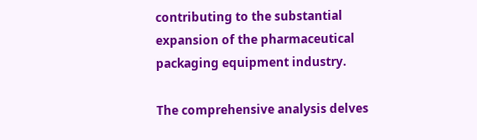contributing to the substantial expansion of the pharmaceutical packaging equipment industry.

The comprehensive analysis delves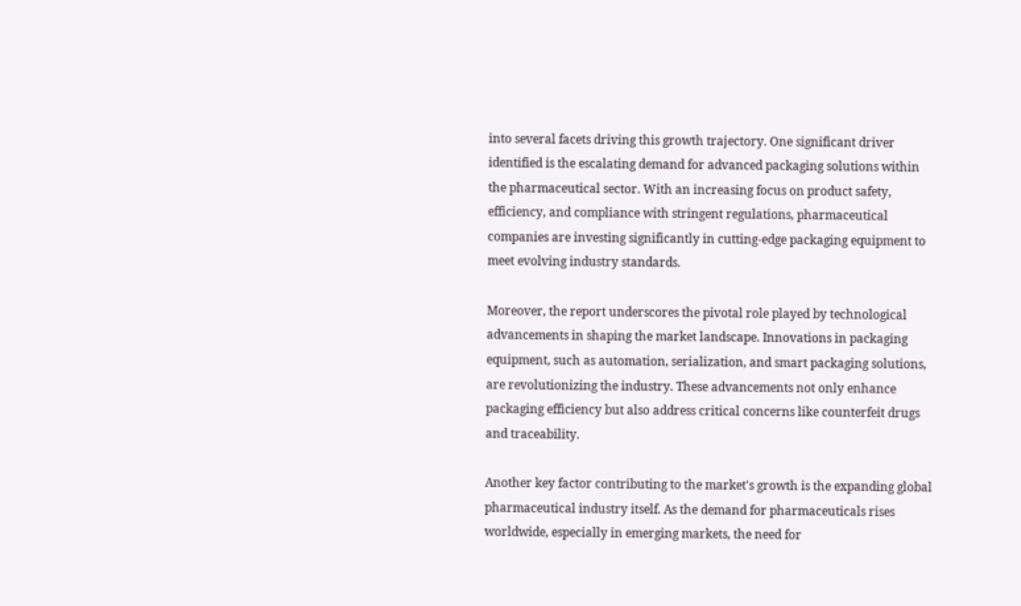into several facets driving this growth trajectory. One significant driver identified is the escalating demand for advanced packaging solutions within the pharmaceutical sector. With an increasing focus on product safety, efficiency, and compliance with stringent regulations, pharmaceutical companies are investing significantly in cutting-edge packaging equipment to meet evolving industry standards.

Moreover, the report underscores the pivotal role played by technological advancements in shaping the market landscape. Innovations in packaging equipment, such as automation, serialization, and smart packaging solutions, are revolutionizing the industry. These advancements not only enhance packaging efficiency but also address critical concerns like counterfeit drugs and traceability.

Another key factor contributing to the market's growth is the expanding global pharmaceutical industry itself. As the demand for pharmaceuticals rises worldwide, especially in emerging markets, the need for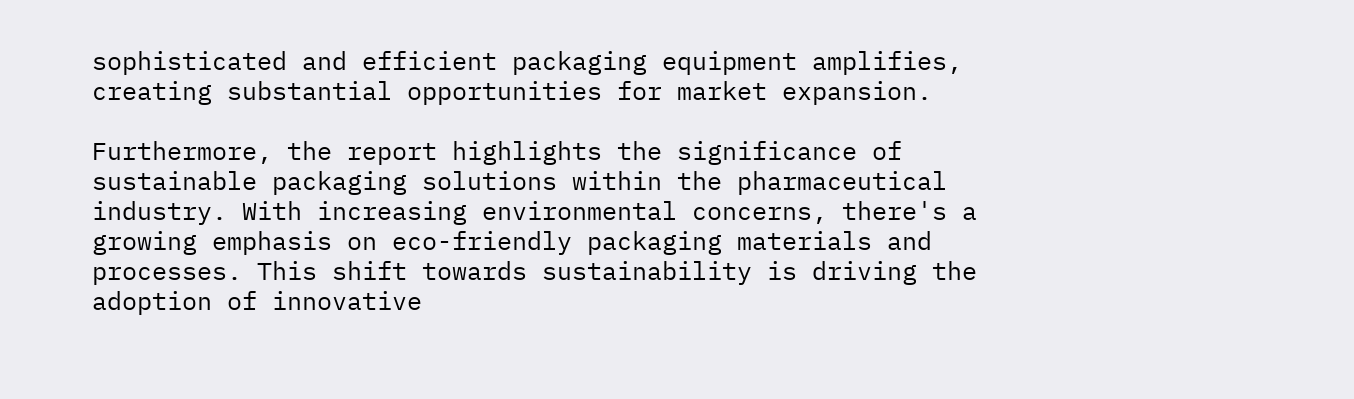sophisticated and efficient packaging equipment amplifies, creating substantial opportunities for market expansion.

Furthermore, the report highlights the significance of sustainable packaging solutions within the pharmaceutical industry. With increasing environmental concerns, there's a growing emphasis on eco-friendly packaging materials and processes. This shift towards sustainability is driving the adoption of innovative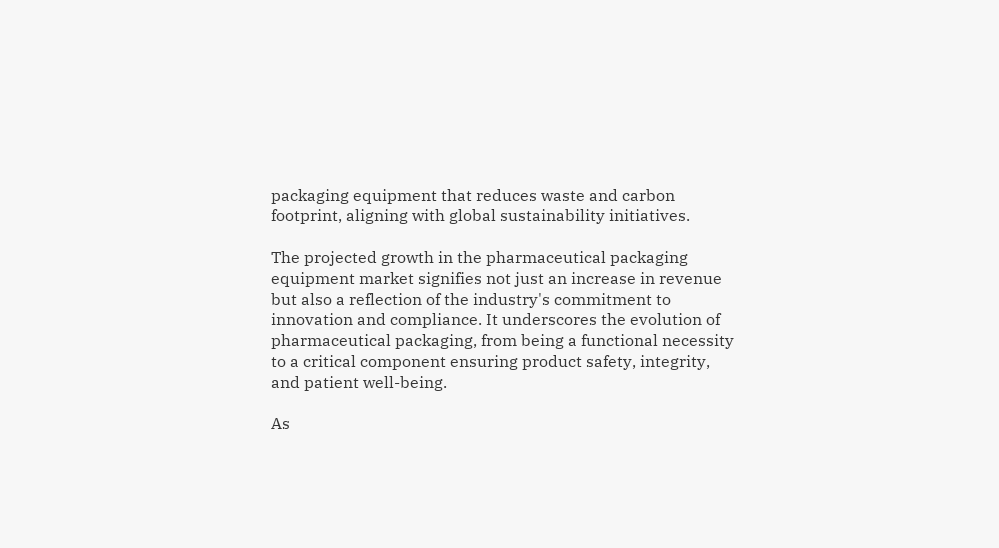packaging equipment that reduces waste and carbon footprint, aligning with global sustainability initiatives.

The projected growth in the pharmaceutical packaging equipment market signifies not just an increase in revenue but also a reflection of the industry's commitment to innovation and compliance. It underscores the evolution of pharmaceutical packaging, from being a functional necessity to a critical component ensuring product safety, integrity, and patient well-being.

As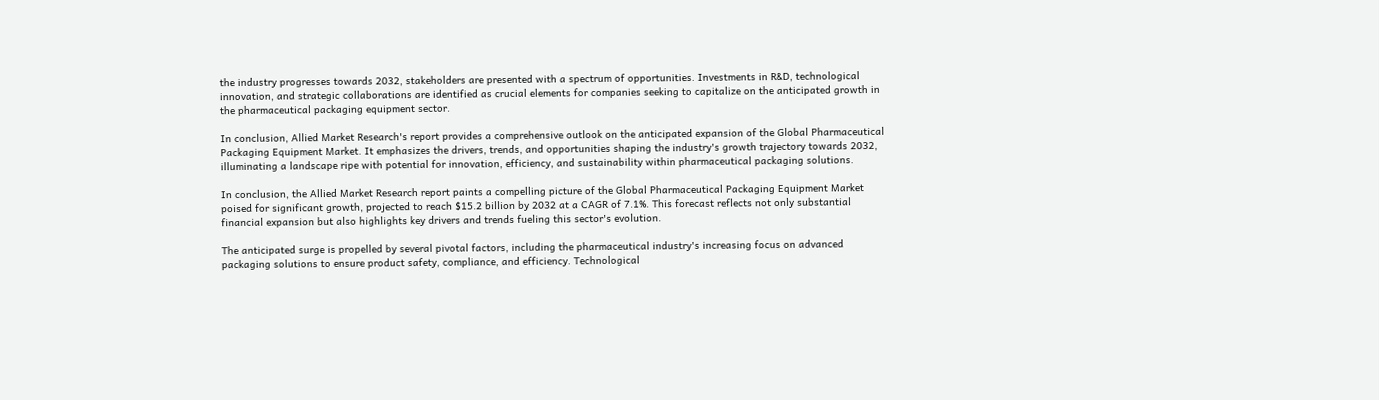the industry progresses towards 2032, stakeholders are presented with a spectrum of opportunities. Investments in R&D, technological innovation, and strategic collaborations are identified as crucial elements for companies seeking to capitalize on the anticipated growth in the pharmaceutical packaging equipment sector.

In conclusion, Allied Market Research's report provides a comprehensive outlook on the anticipated expansion of the Global Pharmaceutical Packaging Equipment Market. It emphasizes the drivers, trends, and opportunities shaping the industry's growth trajectory towards 2032, illuminating a landscape ripe with potential for innovation, efficiency, and sustainability within pharmaceutical packaging solutions.

In conclusion, the Allied Market Research report paints a compelling picture of the Global Pharmaceutical Packaging Equipment Market poised for significant growth, projected to reach $15.2 billion by 2032 at a CAGR of 7.1%. This forecast reflects not only substantial financial expansion but also highlights key drivers and trends fueling this sector's evolution.

The anticipated surge is propelled by several pivotal factors, including the pharmaceutical industry's increasing focus on advanced packaging solutions to ensure product safety, compliance, and efficiency. Technological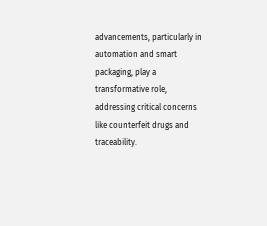advancements, particularly in automation and smart packaging, play a transformative role, addressing critical concerns like counterfeit drugs and traceability.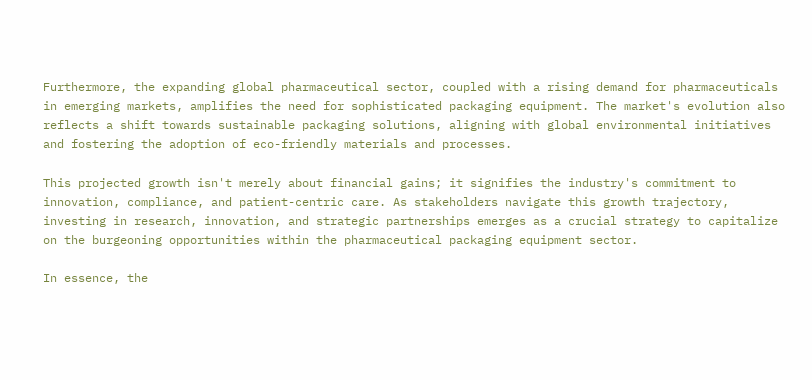Furthermore, the expanding global pharmaceutical sector, coupled with a rising demand for pharmaceuticals in emerging markets, amplifies the need for sophisticated packaging equipment. The market's evolution also reflects a shift towards sustainable packaging solutions, aligning with global environmental initiatives and fostering the adoption of eco-friendly materials and processes.

This projected growth isn't merely about financial gains; it signifies the industry's commitment to innovation, compliance, and patient-centric care. As stakeholders navigate this growth trajectory, investing in research, innovation, and strategic partnerships emerges as a crucial strategy to capitalize on the burgeoning opportunities within the pharmaceutical packaging equipment sector.

In essence, the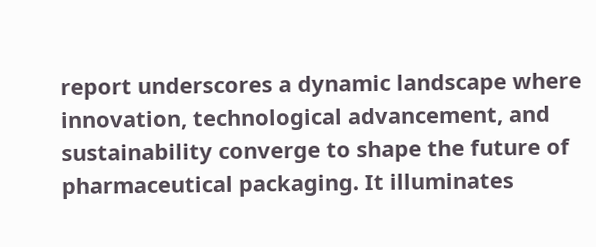report underscores a dynamic landscape where innovation, technological advancement, and sustainability converge to shape the future of pharmaceutical packaging. It illuminates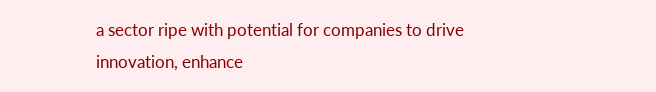a sector ripe with potential for companies to drive innovation, enhance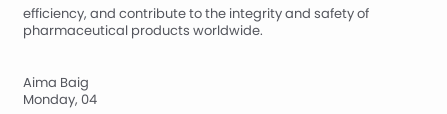efficiency, and contribute to the integrity and safety of pharmaceutical products worldwide.


Aima Baig
Monday, 04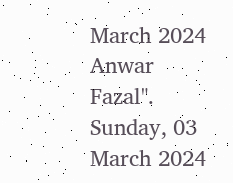March 2024
Anwar Fazal".
Sunday, 03 March 2024